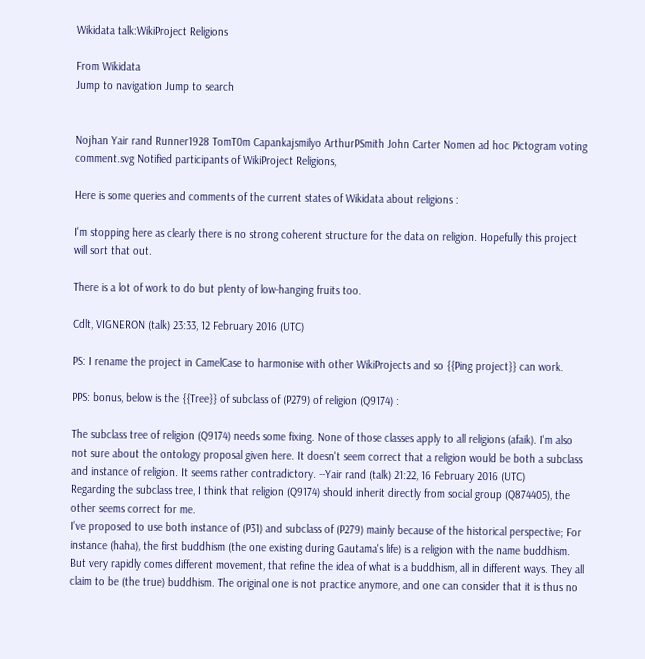Wikidata talk:WikiProject Religions

From Wikidata
Jump to navigation Jump to search


Nojhan Yair rand Runner1928 TomT0m Capankajsmilyo ArthurPSmith John Carter Nomen ad hoc Pictogram voting comment.svg Notified participants of WikiProject Religions,

Here is some queries and comments of the current states of Wikidata about religions :

I'm stopping here as clearly there is no strong coherent structure for the data on religion. Hopefully this project will sort that out.

There is a lot of work to do but plenty of low-hanging fruits too.

Cdlt, VIGNERON (talk) 23:33, 12 February 2016 (UTC)

PS: I rename the project in CamelCase to harmonise with other WikiProjects and so {{Ping project}} can work.

PPS: bonus, below is the {{Tree}} of subclass of (P279) of religion (Q9174) :

The subclass tree of religion (Q9174) needs some fixing. None of those classes apply to all religions (afaik). I'm also not sure about the ontology proposal given here. It doesn't seem correct that a religion would be both a subclass and instance of religion. It seems rather contradictory. --Yair rand (talk) 21:22, 16 February 2016 (UTC)
Regarding the subclass tree, I think that religion (Q9174) should inherit directly from social group (Q874405), the other seems correct for me.
I've proposed to use both instance of (P31) and subclass of (P279) mainly because of the historical perspective; For instance (haha), the first buddhism (the one existing during Gautama's life) is a religion with the name buddhism. But very rapidly comes different movement, that refine the idea of what is a buddhism, all in different ways. They all claim to be (the true) buddhism. The original one is not practice anymore, and one can consider that it is thus no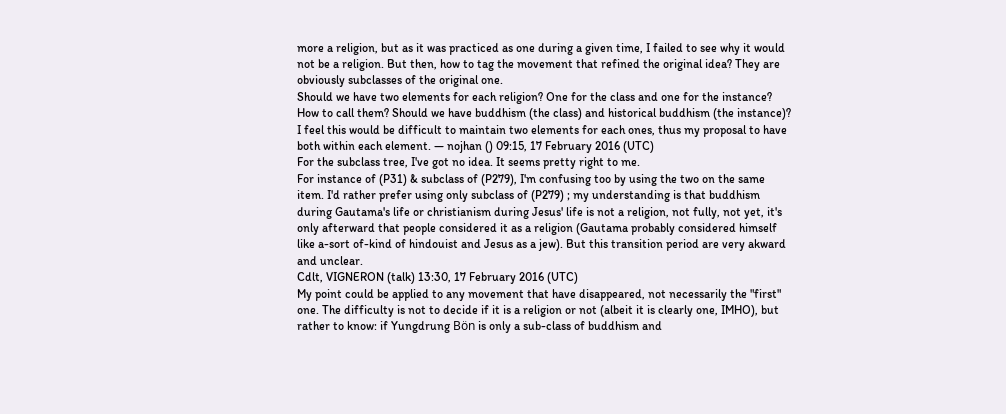more a religion, but as it was practiced as one during a given time, I failed to see why it would not be a religion. But then, how to tag the movement that refined the original idea? They are obviously subclasses of the original one.
Should we have two elements for each religion? One for the class and one for the instance? How to call them? Should we have buddhism (the class) and historical buddhism (the instance)? I feel this would be difficult to maintain two elements for each ones, thus my proposal to have both within each element. — nojhan () 09:15, 17 February 2016 (UTC)
For the subclass tree, I've got no idea. It seems pretty right to me.
For instance of (P31) & subclass of (P279), I'm confusing too by using the two on the same item. I'd rather prefer using only subclass of (P279) ; my understanding is that buddhism during Gautama's life or christianism during Jesus' life is not a religion, not fully, not yet, it's only afterward that people considered it as a religion (Gautama probably considered himself like a-sort of-kind of hindouist and Jesus as a jew). But this transition period are very akward and unclear.
Cdlt, VIGNERON (talk) 13:30, 17 February 2016 (UTC)
My point could be applied to any movement that have disappeared, not necessarily the "first" one. The difficulty is not to decide if it is a religion or not (albeit it is clearly one, IMHO), but rather to know: if Yungdrung Bön is only a sub-class of buddhism and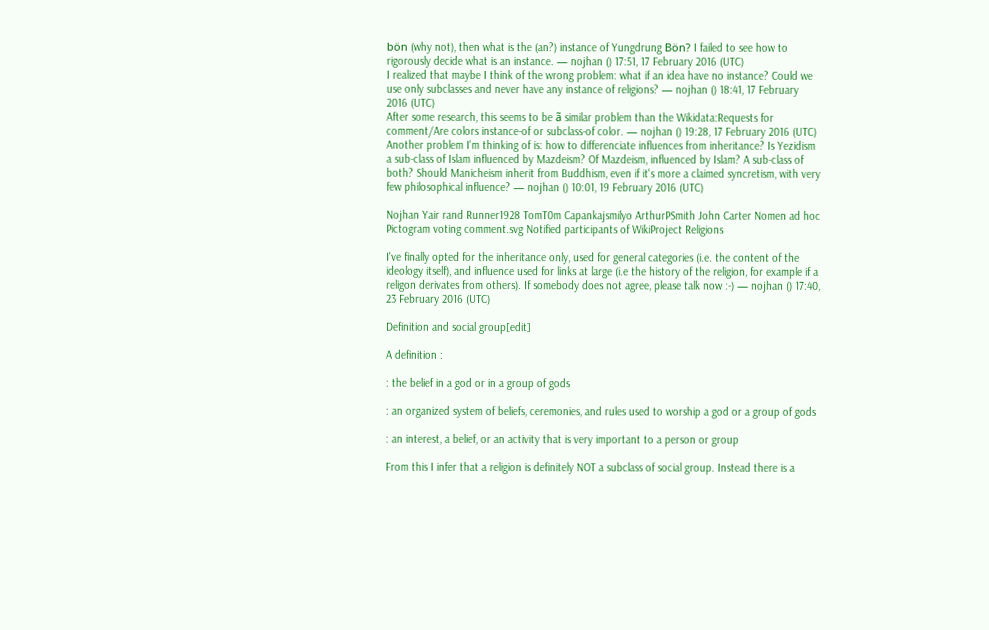bön (why not), then what is the (an?) instance of Yungdrung Bön? I failed to see how to rigorously decide what is an instance. — nojhan () 17:51, 17 February 2016 (UTC)
I realized that maybe I think of the wrong problem: what if an idea have no instance? Could we use only subclasses and never have any instance of religions? — nojhan () 18:41, 17 February 2016 (UTC)
After some research, this seems to be ã similar problem than the Wikidata:Requests for comment/Are colors instance-of or subclass-of color. — nojhan () 19:28, 17 February 2016 (UTC)
Another problem I'm thinking of is: how to differenciate influences from inheritance? Is Yezidism a sub-class of Islam influenced by Mazdeism? Of Mazdeism, influenced by Islam? A sub-class of both? Should Manicheism inherit from Buddhism, even if it's more a claimed syncretism, with very few philosophical influence? — nojhan () 10:01, 19 February 2016 (UTC)

Nojhan Yair rand Runner1928 TomT0m Capankajsmilyo ArthurPSmith John Carter Nomen ad hoc Pictogram voting comment.svg Notified participants of WikiProject Religions

I've finally opted for the inheritance only, used for general categories (i.e. the content of the ideology itself), and influence used for links at large (i.e the history of the religion, for example if a religon derivates from others). If somebody does not agree, please talk now :-) — nojhan () 17:40, 23 February 2016 (UTC)

Definition and social group[edit]

A definition :

: the belief in a god or in a group of gods

: an organized system of beliefs, ceremonies, and rules used to worship a god or a group of gods

: an interest, a belief, or an activity that is very important to a person or group

From this I infer that a religion is definitely NOT a subclass of social group. Instead there is a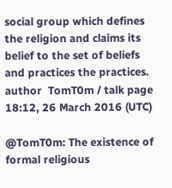social group which defines the religion and claims its belief to the set of beliefs and practices the practices. author  TomT0m / talk page 18:12, 26 March 2016 (UTC)

@TomT0m: The existence of formal religious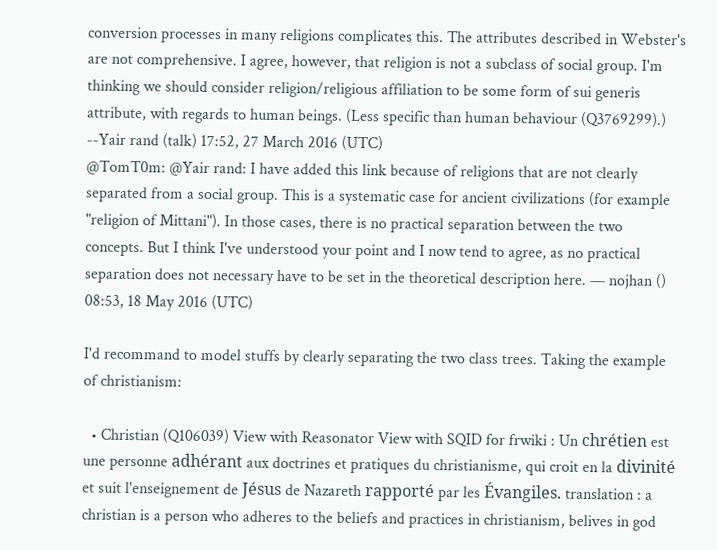conversion processes in many religions complicates this. The attributes described in Webster's are not comprehensive. I agree, however, that religion is not a subclass of social group. I'm thinking we should consider religion/religious affiliation to be some form of sui generis attribute, with regards to human beings. (Less specific than human behaviour (Q3769299).) --Yair rand (talk) 17:52, 27 March 2016 (UTC)
@TomT0m: @Yair rand: I have added this link because of religions that are not clearly separated from a social group. This is a systematic case for ancient civilizations (for example "religion of Mittani"). In those cases, there is no practical separation between the two concepts. But I think I've understood your point and I now tend to agree, as no practical separation does not necessary have to be set in the theoretical description here. — nojhan () 08:53, 18 May 2016 (UTC)

I'd recommand to model stuffs by clearly separating the two class trees. Taking the example of christianism:

  • Christian (Q106039) View with Reasonator View with SQID for frwiki : Un chrétien est une personne adhérant aux doctrines et pratiques du christianisme, qui croit en la divinité et suit l'enseignement de Jésus de Nazareth rapporté par les Évangiles. translation : a christian is a person who adheres to the beliefs and practices in christianism, belives in god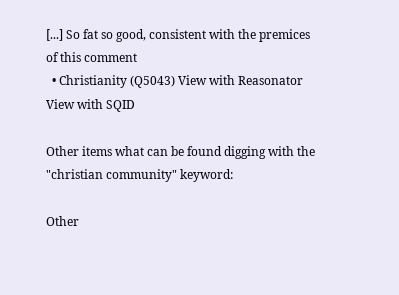[...] So fat so good, consistent with the premices of this comment
  • Christianity (Q5043) View with Reasonator View with SQID

Other items what can be found digging with the "christian community" keyword:

Other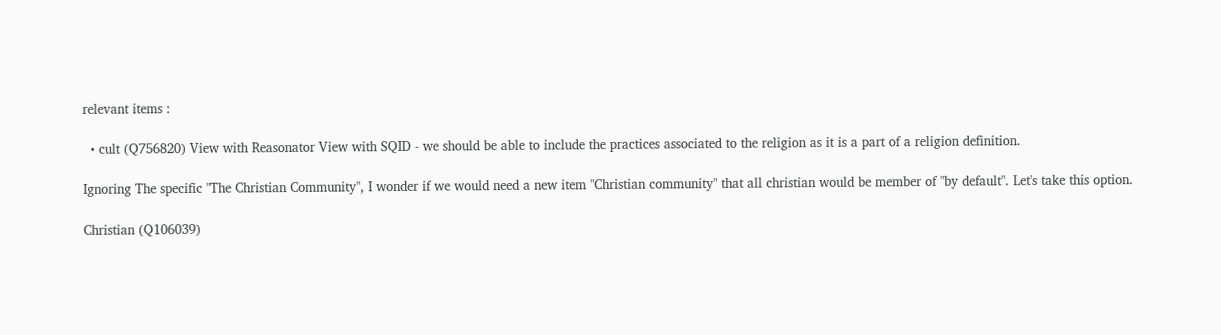relevant items :

  • cult (Q756820) View with Reasonator View with SQID - we should be able to include the practices associated to the religion as it is a part of a religion definition.

Ignoring The specific "The Christian Community", I wonder if we would need a new item "Christian community" that all christian would be member of "by default". Let's take this option.

Christian (Q106039)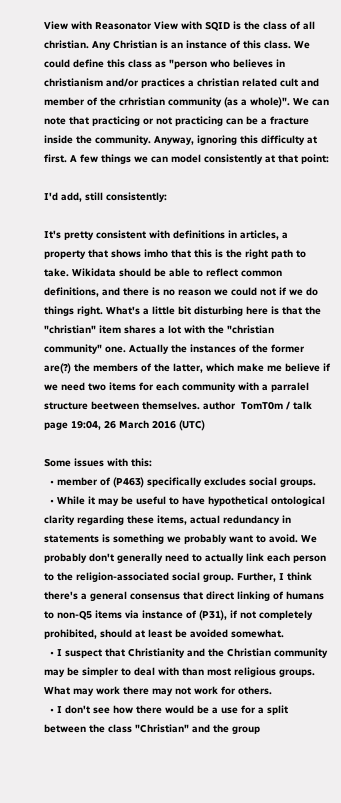View with Reasonator View with SQID is the class of all christian. Any Christian is an instance of this class. We could define this class as "person who believes in christianism and/or practices a christian related cult and member of the crhristian community (as a whole)". We can note that practicing or not practicing can be a fracture inside the community. Anyway, ignoring this difficulty at first. A few things we can model consistently at that point:

I'd add, still consistently:

It's pretty consistent with definitions in articles, a property that shows imho that this is the right path to take. Wikidata should be able to reflect common definitions, and there is no reason we could not if we do things right. What's a little bit disturbing here is that the "christian" item shares a lot with the "christian community" one. Actually the instances of the former are(?) the members of the latter, which make me believe if we need two items for each community with a parralel structure beetween themselves. author  TomT0m / talk page 19:04, 26 March 2016 (UTC)

Some issues with this:
  • member of (P463) specifically excludes social groups.
  • While it may be useful to have hypothetical ontological clarity regarding these items, actual redundancy in statements is something we probably want to avoid. We probably don't generally need to actually link each person to the religion-associated social group. Further, I think there's a general consensus that direct linking of humans to non-Q5 items via instance of (P31), if not completely prohibited, should at least be avoided somewhat.
  • I suspect that Christianity and the Christian community may be simpler to deal with than most religious groups. What may work there may not work for others.
  • I don't see how there would be a use for a split between the class "Christian" and the group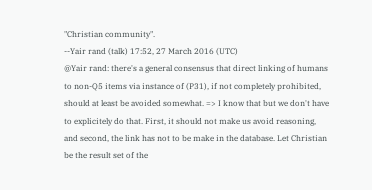"Christian community".
--Yair rand (talk) 17:52, 27 March 2016 (UTC)
@Yair rand: there's a general consensus that direct linking of humans to non-Q5 items via instance of (P31), if not completely prohibited, should at least be avoided somewhat. => I know that but we don't have to explicitely do that. First, it should not make us avoid reasoning, and second, the link has not to be make in the database. Let Christian be the result set of the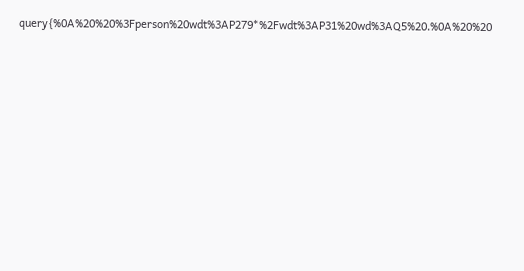query{%0A%20%20%3Fperson%20wdt%3AP279*%2Fwdt%3AP31%20wd%3AQ5%20.%0A%20%20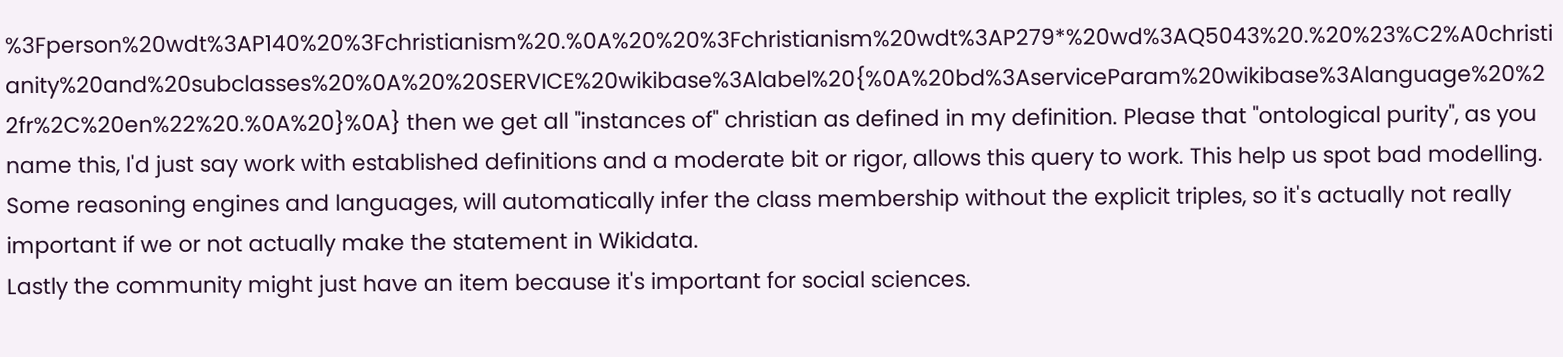%3Fperson%20wdt%3AP140%20%3Fchristianism%20.%0A%20%20%3Fchristianism%20wdt%3AP279*%20wd%3AQ5043%20.%20%23%C2%A0christianity%20and%20subclasses%20%0A%20%20SERVICE%20wikibase%3Alabel%20{%0A%20bd%3AserviceParam%20wikibase%3Alanguage%20%22fr%2C%20en%22%20.%0A%20}%0A} then we get all "instances of" christian as defined in my definition. Please that "ontological purity", as you name this, I'd just say work with established definitions and a moderate bit or rigor, allows this query to work. This help us spot bad modelling. Some reasoning engines and languages, will automatically infer the class membership without the explicit triples, so it's actually not really important if we or not actually make the statement in Wikidata.
Lastly the community might just have an item because it's important for social sciences.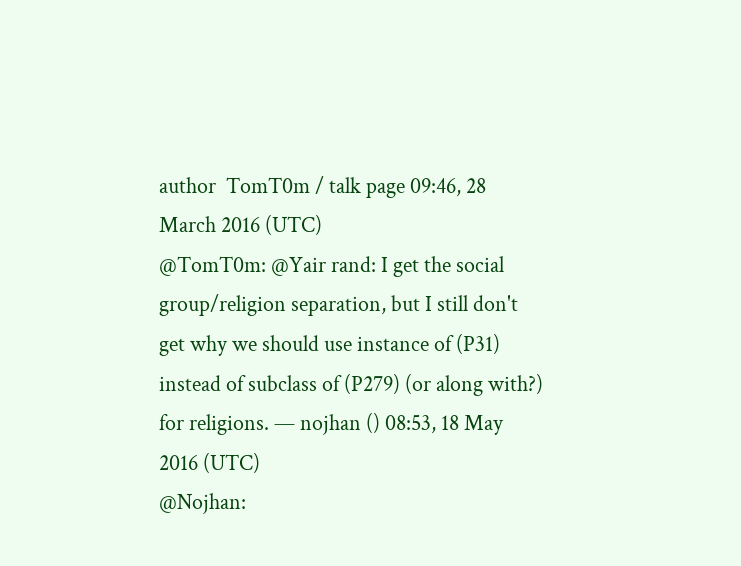author  TomT0m / talk page 09:46, 28 March 2016 (UTC)
@TomT0m: @Yair rand: I get the social group/religion separation, but I still don't get why we should use instance of (P31) instead of subclass of (P279) (or along with?) for religions. — nojhan () 08:53, 18 May 2016 (UTC)
@Nojhan: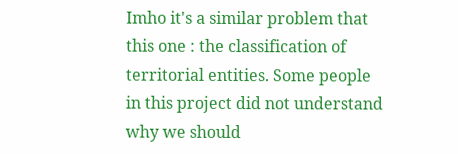Imho it's a similar problem that this one : the classification of territorial entities. Some people in this project did not understand why we should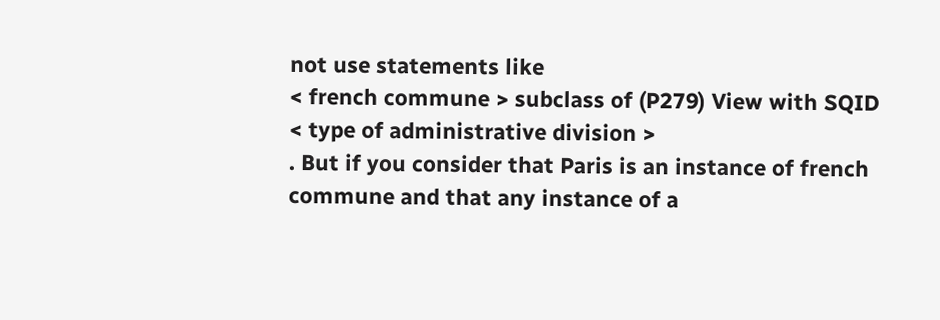not use statements like
< french commune > subclass of (P279) View with SQID < type of administrative division >
. But if you consider that Paris is an instance of french commune and that any instance of a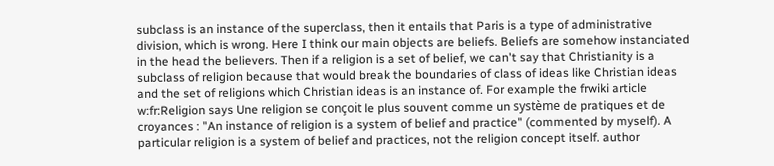subclass is an instance of the superclass, then it entails that Paris is a type of administrative division, which is wrong. Here I think our main objects are beliefs. Beliefs are somehow instanciated in the head the believers. Then if a religion is a set of belief, we can't say that Christianity is a subclass of religion because that would break the boundaries of class of ideas like Christian ideas and the set of religions which Christian ideas is an instance of. For example the frwiki article w:fr:Religion says Une religion se conçoit le plus souvent comme un système de pratiques et de croyances : "An instance of religion is a system of belief and practice" (commented by myself). A particular religion is a system of belief and practices, not the religion concept itself. author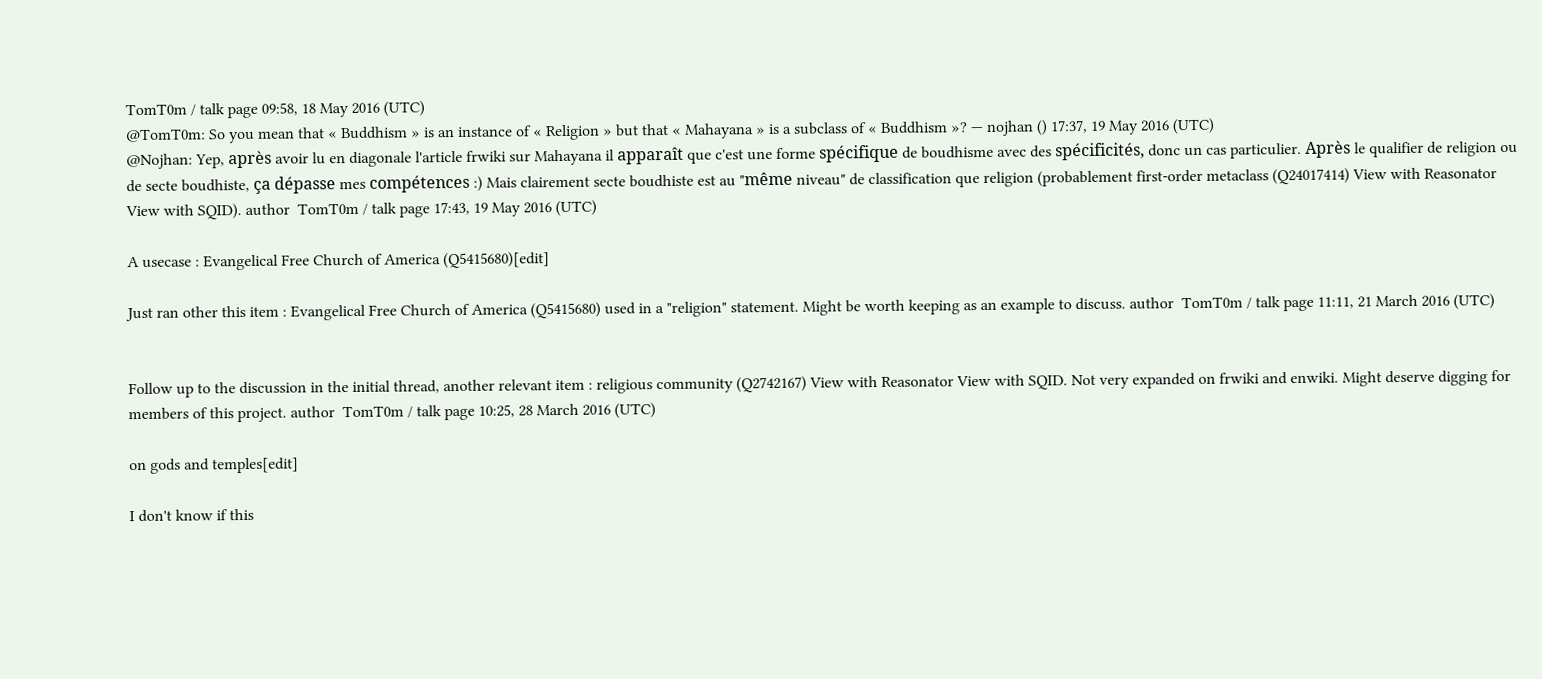TomT0m / talk page 09:58, 18 May 2016 (UTC)
@TomT0m: So you mean that « Buddhism » is an instance of « Religion » but that « Mahayana » is a subclass of « Buddhism »? — nojhan () 17:37, 19 May 2016 (UTC)
@Nojhan: Yep, après avoir lu en diagonale l'article frwiki sur Mahayana il apparaît que c'est une forme spécifique de boudhisme avec des spécificités, donc un cas particulier. Après le qualifier de religion ou de secte boudhiste, ça dépasse mes compétences :) Mais clairement secte boudhiste est au "même niveau" de classification que religion (probablement first-order metaclass (Q24017414) View with Reasonator View with SQID). author  TomT0m / talk page 17:43, 19 May 2016 (UTC)

A usecase : Evangelical Free Church of America (Q5415680)[edit]

Just ran other this item : Evangelical Free Church of America (Q5415680) used in a "religion" statement. Might be worth keeping as an example to discuss. author  TomT0m / talk page 11:11, 21 March 2016 (UTC)


Follow up to the discussion in the initial thread, another relevant item : religious community (Q2742167) View with Reasonator View with SQID. Not very expanded on frwiki and enwiki. Might deserve digging for members of this project. author  TomT0m / talk page 10:25, 28 March 2016 (UTC)

on gods and temples[edit]

I don't know if this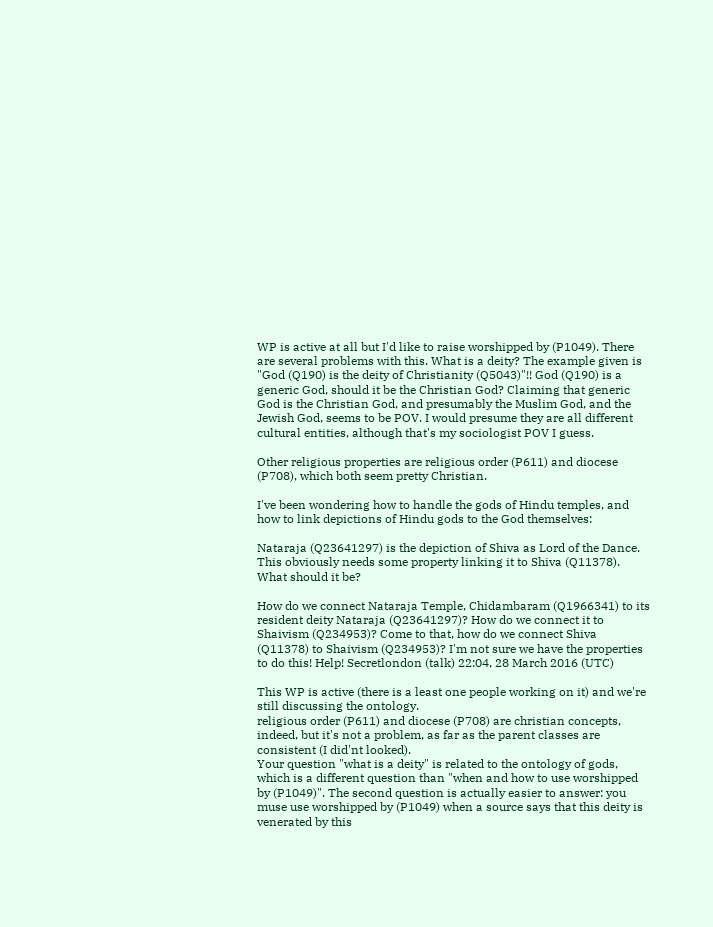WP is active at all but I'd like to raise worshipped by (P1049). There are several problems with this. What is a deity? The example given is "God (Q190) is the deity of Christianity (Q5043)"!! God (Q190) is a generic God, should it be the Christian God? Claiming that generic God is the Christian God, and presumably the Muslim God, and the Jewish God, seems to be POV. I would presume they are all different cultural entities, although that's my sociologist POV I guess.

Other religious properties are religious order (P611) and diocese (P708), which both seem pretty Christian.

I've been wondering how to handle the gods of Hindu temples, and how to link depictions of Hindu gods to the God themselves:

Nataraja (Q23641297) is the depiction of Shiva as Lord of the Dance. This obviously needs some property linking it to Shiva (Q11378). What should it be?

How do we connect Nataraja Temple, Chidambaram (Q1966341) to its resident deity Nataraja (Q23641297)? How do we connect it to Shaivism (Q234953)? Come to that, how do we connect Shiva (Q11378) to Shaivism (Q234953)? I'm not sure we have the properties to do this! Help! Secretlondon (talk) 22:04, 28 March 2016 (UTC)

This WP is active (there is a least one people working on it) and we're still discussing the ontology.
religious order (P611) and diocese (P708) are christian concepts, indeed, but it's not a problem, as far as the parent classes are consistent (I did'nt looked).
Your question "what is a deity" is related to the ontology of gods, which is a different question than "when and how to use worshipped by (P1049)". The second question is actually easier to answer: you muse use worshipped by (P1049) when a source says that this deity is venerated by this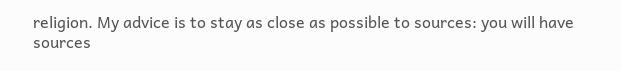religion. My advice is to stay as close as possible to sources: you will have sources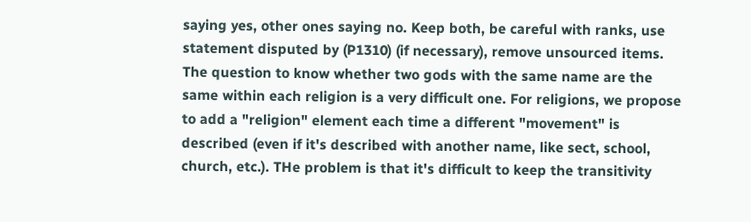saying yes, other ones saying no. Keep both, be careful with ranks, use statement disputed by (P1310) (if necessary), remove unsourced items.
The question to know whether two gods with the same name are the same within each religion is a very difficult one. For religions, we propose to add a "religion" element each time a different "movement" is described (even if it's described with another name, like sect, school, church, etc.). THe problem is that it's difficult to keep the transitivity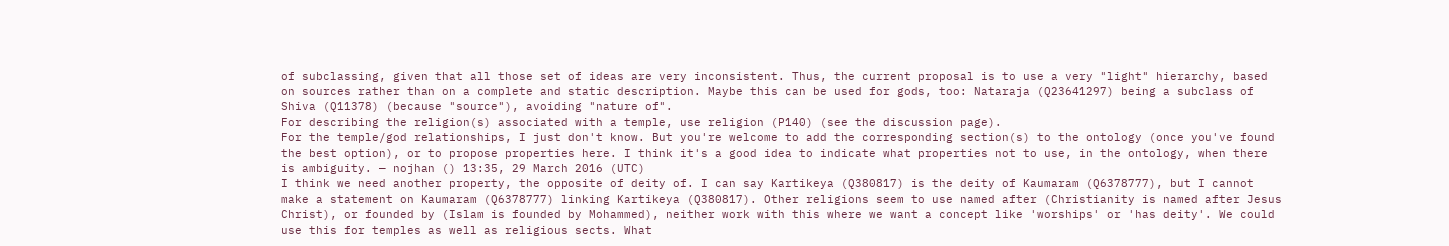of subclassing, given that all those set of ideas are very inconsistent. Thus, the current proposal is to use a very "light" hierarchy, based on sources rather than on a complete and static description. Maybe this can be used for gods, too: Nataraja (Q23641297) being a subclass of Shiva (Q11378) (because "source"), avoiding "nature of".
For describing the religion(s) associated with a temple, use religion (P140) (see the discussion page).
For the temple/god relationships, I just don't know. But you're welcome to add the corresponding section(s) to the ontology (once you've found the best option), or to propose properties here. I think it's a good idea to indicate what properties not to use, in the ontology, when there is ambiguity. — nojhan () 13:35, 29 March 2016 (UTC)
I think we need another property, the opposite of deity of. I can say Kartikeya (Q380817) is the deity of Kaumaram (Q6378777), but I cannot make a statement on Kaumaram (Q6378777) linking Kartikeya (Q380817). Other religions seem to use named after (Christianity is named after Jesus Christ), or founded by (Islam is founded by Mohammed), neither work with this where we want a concept like 'worships' or 'has deity'. We could use this for temples as well as religious sects. What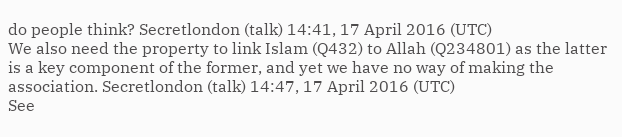do people think? Secretlondon (talk) 14:41, 17 April 2016 (UTC)
We also need the property to link Islam (Q432) to Allah (Q234801) as the latter is a key component of the former, and yet we have no way of making the association. Secretlondon (talk) 14:47, 17 April 2016 (UTC)
See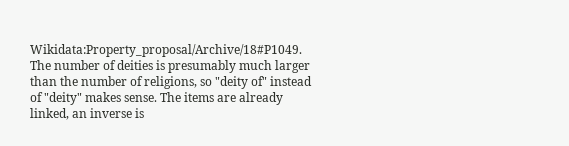Wikidata:Property_proposal/Archive/18#P1049. The number of deities is presumably much larger than the number of religions, so "deity of" instead of "deity" makes sense. The items are already linked, an inverse is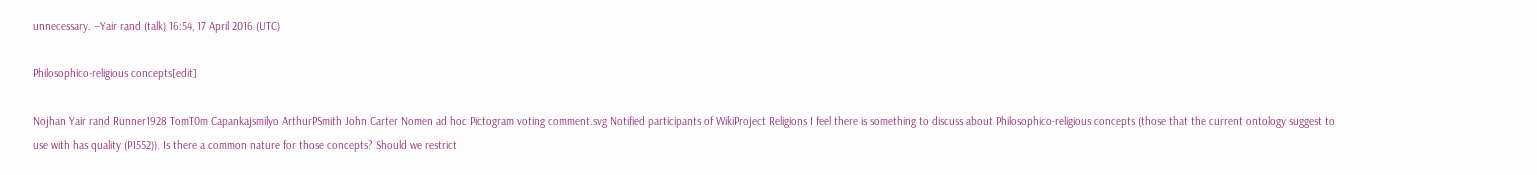unnecessary. --Yair rand (talk) 16:54, 17 April 2016 (UTC)

Philosophico-religious concepts[edit]

Nojhan Yair rand Runner1928 TomT0m Capankajsmilyo ArthurPSmith John Carter Nomen ad hoc Pictogram voting comment.svg Notified participants of WikiProject Religions I feel there is something to discuss about Philosophico-religious concepts (those that the current ontology suggest to use with has quality (P1552)). Is there a common nature for those concepts? Should we restrict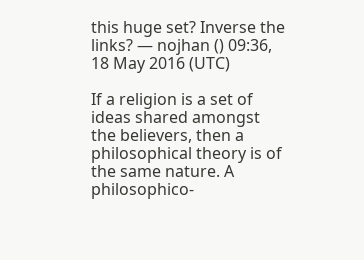this huge set? Inverse the links? — nojhan () 09:36, 18 May 2016 (UTC)

If a religion is a set of ideas shared amongst the believers, then a philosophical theory is of the same nature. A philosophico-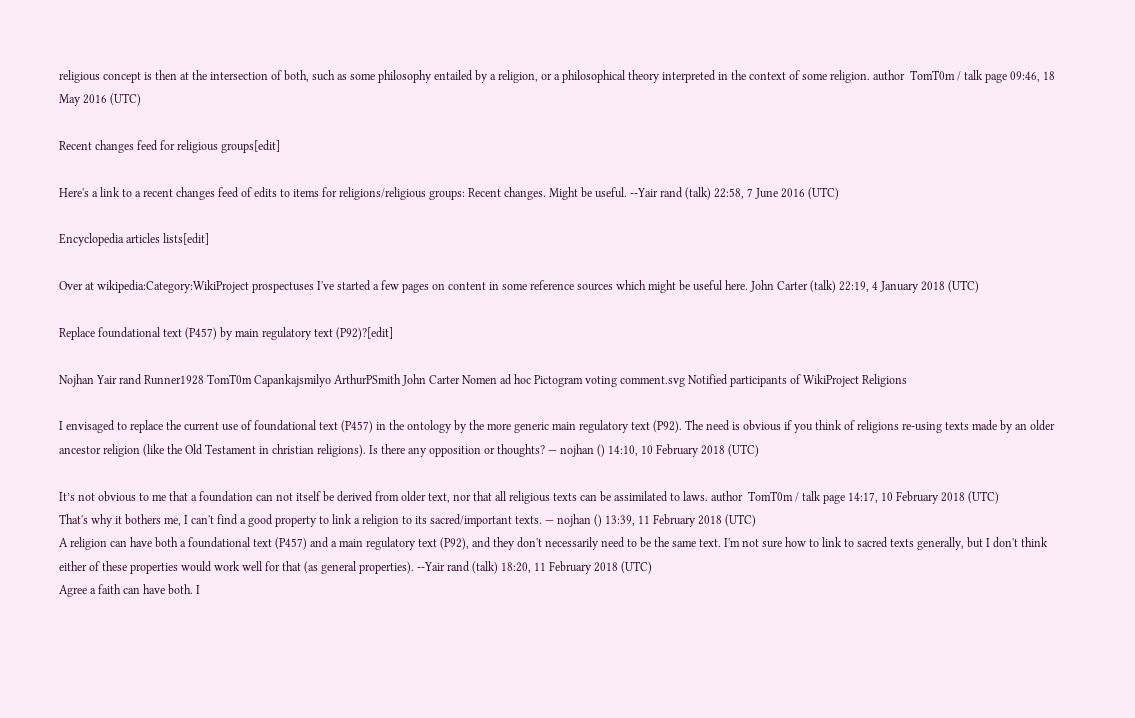religious concept is then at the intersection of both, such as some philosophy entailed by a religion, or a philosophical theory interpreted in the context of some religion. author  TomT0m / talk page 09:46, 18 May 2016 (UTC)

Recent changes feed for religious groups[edit]

Here's a link to a recent changes feed of edits to items for religions/religious groups: Recent changes. Might be useful. --Yair rand (talk) 22:58, 7 June 2016 (UTC)

Encyclopedia articles lists[edit]

Over at wikipedia:Category:WikiProject prospectuses I've started a few pages on content in some reference sources which might be useful here. John Carter (talk) 22:19, 4 January 2018 (UTC)

Replace foundational text (P457) by main regulatory text (P92)?[edit]

Nojhan Yair rand Runner1928 TomT0m Capankajsmilyo ArthurPSmith John Carter Nomen ad hoc Pictogram voting comment.svg Notified participants of WikiProject Religions

I envisaged to replace the current use of foundational text (P457) in the ontology by the more generic main regulatory text (P92). The need is obvious if you think of religions re-using texts made by an older ancestor religion (like the Old Testament in christian religions). Is there any opposition or thoughts? — nojhan () 14:10, 10 February 2018 (UTC)

It’s not obvious to me that a foundation can not itself be derived from older text, nor that all religious texts can be assimilated to laws. author  TomT0m / talk page 14:17, 10 February 2018 (UTC)
That's why it bothers me, I can't find a good property to link a religion to its sacred/important texts. — nojhan () 13:39, 11 February 2018 (UTC)
A religion can have both a foundational text (P457) and a main regulatory text (P92), and they don't necessarily need to be the same text. I'm not sure how to link to sacred texts generally, but I don't think either of these properties would work well for that (as general properties). --Yair rand (talk) 18:20, 11 February 2018 (UTC)
Agree a faith can have both. I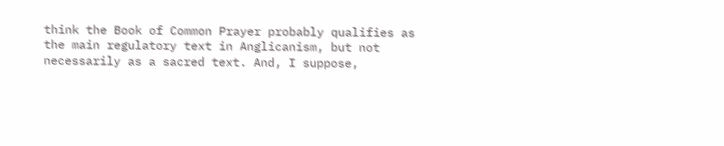think the Book of Common Prayer probably qualifies as the main regulatory text in Anglicanism, but not necessarily as a sacred text. And, I suppose,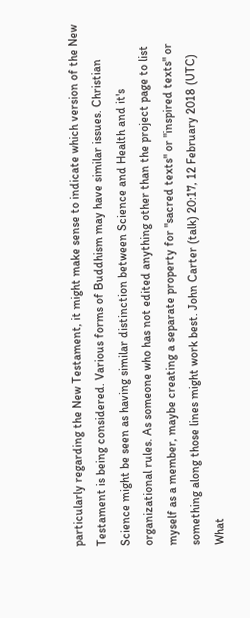particularly regarding the New Testament, it might make sense to indicate which version of the New Testament is being considered. Various forms of Buddhism may have similar issues. Christian Science might be seen as having similar distinction between Science and Health and it's organizational rules. As someone who has not edited anything other than the project page to list myself as a member, maybe creating a separate property for "sacred texts" or "inspired texts" or something along those lines might work best. John Carter (talk) 20:17, 12 February 2018 (UTC)
What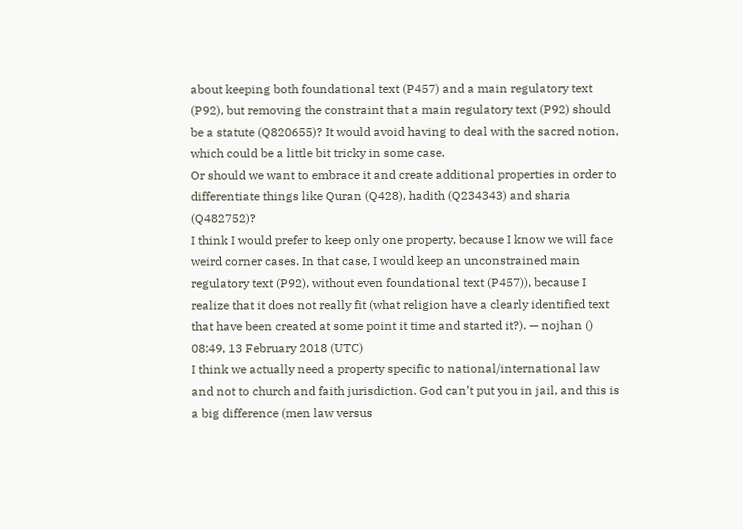about keeping both foundational text (P457) and a main regulatory text (P92), but removing the constraint that a main regulatory text (P92) should be a statute (Q820655)? It would avoid having to deal with the sacred notion, which could be a little bit tricky in some case.
Or should we want to embrace it and create additional properties in order to differentiate things like Quran (Q428), hadith (Q234343) and sharia (Q482752)?
I think I would prefer to keep only one property, because I know we will face weird corner cases. In that case, I would keep an unconstrained main regulatory text (P92), without even foundational text (P457)), because I realize that it does not really fit (what religion have a clearly identified text that have been created at some point it time and started it?). — nojhan () 08:49, 13 February 2018 (UTC)
I think we actually need a property specific to national/international law and not to church and faith jurisdiction. God can’t put you in jail, and this is a big difference (men law versus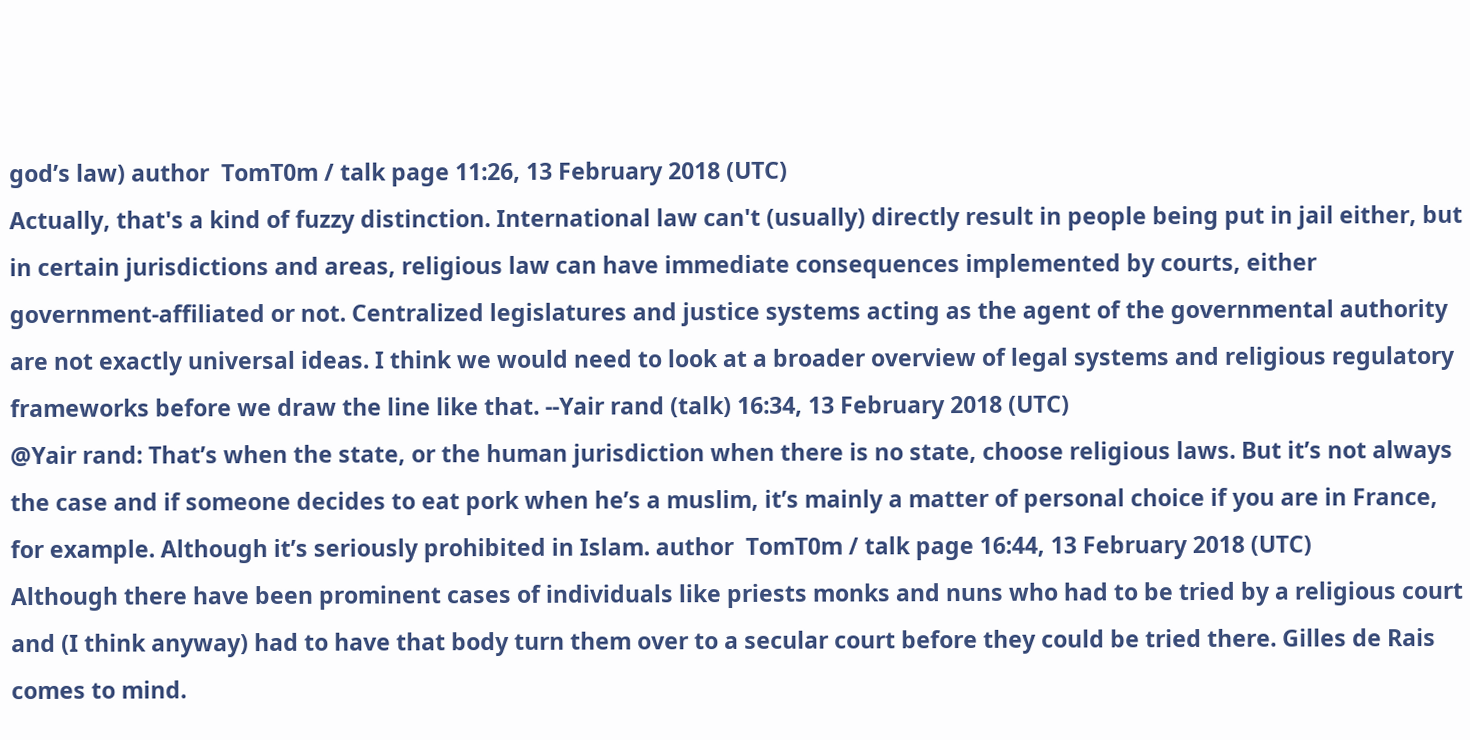god’s law) author  TomT0m / talk page 11:26, 13 February 2018 (UTC)
Actually, that's a kind of fuzzy distinction. International law can't (usually) directly result in people being put in jail either, but in certain jurisdictions and areas, religious law can have immediate consequences implemented by courts, either government-affiliated or not. Centralized legislatures and justice systems acting as the agent of the governmental authority are not exactly universal ideas. I think we would need to look at a broader overview of legal systems and religious regulatory frameworks before we draw the line like that. --Yair rand (talk) 16:34, 13 February 2018 (UTC)
@Yair rand: That’s when the state, or the human jurisdiction when there is no state, choose religious laws. But it’s not always the case and if someone decides to eat pork when he’s a muslim, it’s mainly a matter of personal choice if you are in France, for example. Although it’s seriously prohibited in Islam. author  TomT0m / talk page 16:44, 13 February 2018 (UTC)
Although there have been prominent cases of individuals like priests monks and nuns who had to be tried by a religious court and (I think anyway) had to have that body turn them over to a secular court before they could be tried there. Gilles de Rais comes to mind.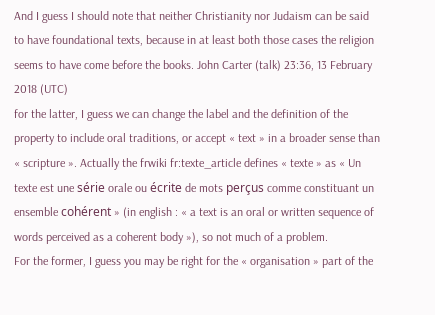And I guess I should note that neither Christianity nor Judaism can be said to have foundational texts, because in at least both those cases the religion seems to have come before the books. John Carter (talk) 23:36, 13 February 2018 (UTC)
for the latter, I guess we can change the label and the definition of the property to include oral traditions, or accept « text » in a broader sense than « scripture ». Actually the frwiki fr:texte_article defines « texte » as « Un texte est une série orale ou écrite de mots perçus comme constituant un ensemble cohérent » (in english : « a text is an oral or written sequence of words perceived as a coherent body »), so not much of a problem.
For the former, I guess you may be right for the « organisation » part of the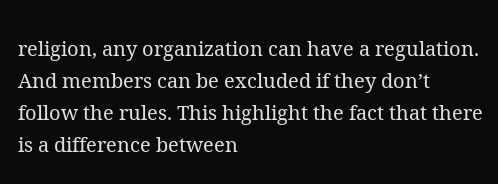religion, any organization can have a regulation. And members can be excluded if they don’t follow the rules. This highlight the fact that there is a difference between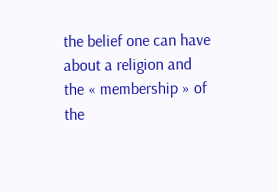the belief one can have about a religion and the « membership » of the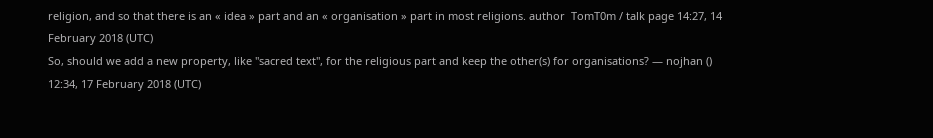religion, and so that there is an « idea » part and an « organisation » part in most religions. author  TomT0m / talk page 14:27, 14 February 2018 (UTC)
So, should we add a new property, like "sacred text", for the religious part and keep the other(s) for organisations? — nojhan () 12:34, 17 February 2018 (UTC)